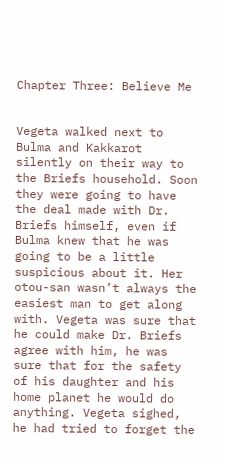Chapter Three: Believe Me


Vegeta walked next to Bulma and Kakkarot silently on their way to the Briefs household. Soon they were going to have the deal made with Dr. Briefs himself, even if Bulma knew that he was going to be a little suspicious about it. Her otou-san wasn’t always the easiest man to get along with. Vegeta was sure that he could make Dr. Briefs agree with him, he was sure that for the safety of his daughter and his home planet he would do anything. Vegeta sighed, he had tried to forget the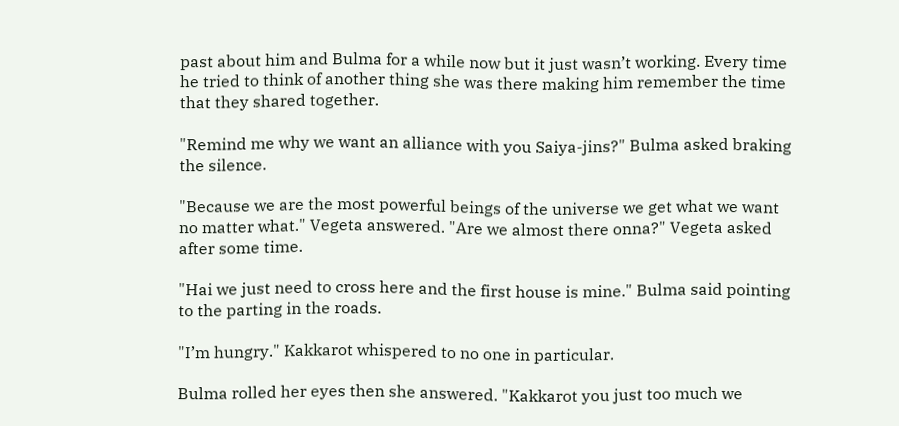past about him and Bulma for a while now but it just wasn’t working. Every time he tried to think of another thing she was there making him remember the time that they shared together.

"Remind me why we want an alliance with you Saiya-jins?" Bulma asked braking the silence.

"Because we are the most powerful beings of the universe we get what we want no matter what." Vegeta answered. "Are we almost there onna?" Vegeta asked after some time.

"Hai we just need to cross here and the first house is mine." Bulma said pointing to the parting in the roads.

"I’m hungry." Kakkarot whispered to no one in particular.

Bulma rolled her eyes then she answered. "Kakkarot you just too much we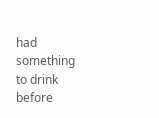had something to drink before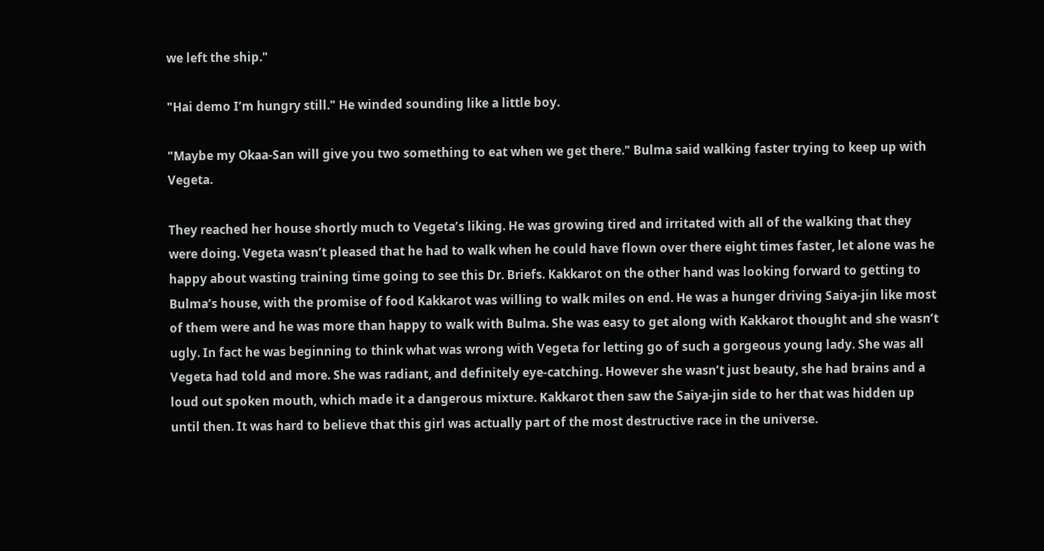we left the ship."

"Hai demo I’m hungry still." He winded sounding like a little boy.

"Maybe my Okaa-San will give you two something to eat when we get there." Bulma said walking faster trying to keep up with Vegeta.

They reached her house shortly much to Vegeta’s liking. He was growing tired and irritated with all of the walking that they were doing. Vegeta wasn’t pleased that he had to walk when he could have flown over there eight times faster, let alone was he happy about wasting training time going to see this Dr. Briefs. Kakkarot on the other hand was looking forward to getting to Bulma’s house, with the promise of food Kakkarot was willing to walk miles on end. He was a hunger driving Saiya-jin like most of them were and he was more than happy to walk with Bulma. She was easy to get along with Kakkarot thought and she wasn’t ugly. In fact he was beginning to think what was wrong with Vegeta for letting go of such a gorgeous young lady. She was all Vegeta had told and more. She was radiant, and definitely eye-catching. However she wasn’t just beauty, she had brains and a loud out spoken mouth, which made it a dangerous mixture. Kakkarot then saw the Saiya-jin side to her that was hidden up until then. It was hard to believe that this girl was actually part of the most destructive race in the universe.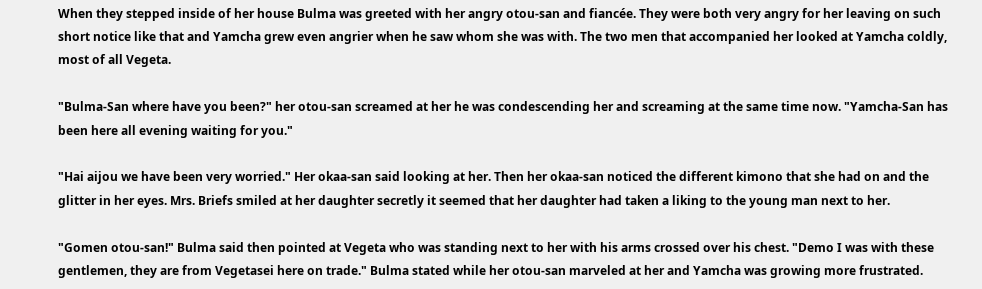When they stepped inside of her house Bulma was greeted with her angry otou-san and fiancée. They were both very angry for her leaving on such short notice like that and Yamcha grew even angrier when he saw whom she was with. The two men that accompanied her looked at Yamcha coldly, most of all Vegeta.

"Bulma-San where have you been?" her otou-san screamed at her he was condescending her and screaming at the same time now. "Yamcha-San has been here all evening waiting for you."

"Hai aijou we have been very worried." Her okaa-san said looking at her. Then her okaa-san noticed the different kimono that she had on and the glitter in her eyes. Mrs. Briefs smiled at her daughter secretly it seemed that her daughter had taken a liking to the young man next to her.

"Gomen otou-san!" Bulma said then pointed at Vegeta who was standing next to her with his arms crossed over his chest. "Demo I was with these gentlemen, they are from Vegetasei here on trade." Bulma stated while her otou-san marveled at her and Yamcha was growing more frustrated.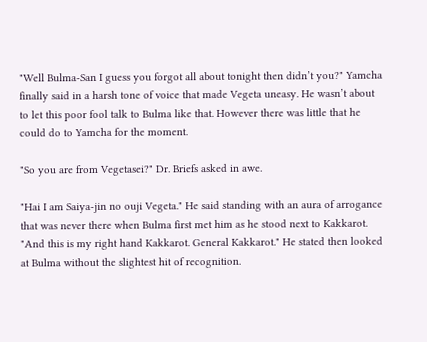"Well Bulma-San I guess you forgot all about tonight then didn’t you?" Yamcha finally said in a harsh tone of voice that made Vegeta uneasy. He wasn’t about to let this poor fool talk to Bulma like that. However there was little that he could do to Yamcha for the moment.

"So you are from Vegetasei?" Dr. Briefs asked in awe.

"Hai I am Saiya-jin no ouji Vegeta." He said standing with an aura of arrogance that was never there when Bulma first met him as he stood next to Kakkarot. "And this is my right hand Kakkarot. General Kakkarot." He stated then looked at Bulma without the slightest hit of recognition.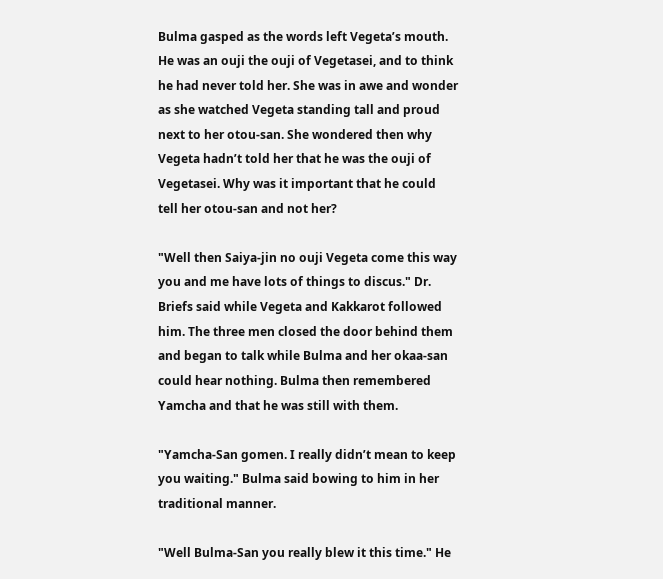Bulma gasped as the words left Vegeta’s mouth. He was an ouji the ouji of Vegetasei, and to think he had never told her. She was in awe and wonder as she watched Vegeta standing tall and proud next to her otou-san. She wondered then why Vegeta hadn’t told her that he was the ouji of Vegetasei. Why was it important that he could tell her otou-san and not her?

"Well then Saiya-jin no ouji Vegeta come this way you and me have lots of things to discus." Dr. Briefs said while Vegeta and Kakkarot followed him. The three men closed the door behind them and began to talk while Bulma and her okaa-san could hear nothing. Bulma then remembered Yamcha and that he was still with them.

"Yamcha-San gomen. I really didn’t mean to keep you waiting." Bulma said bowing to him in her traditional manner.

"Well Bulma-San you really blew it this time." He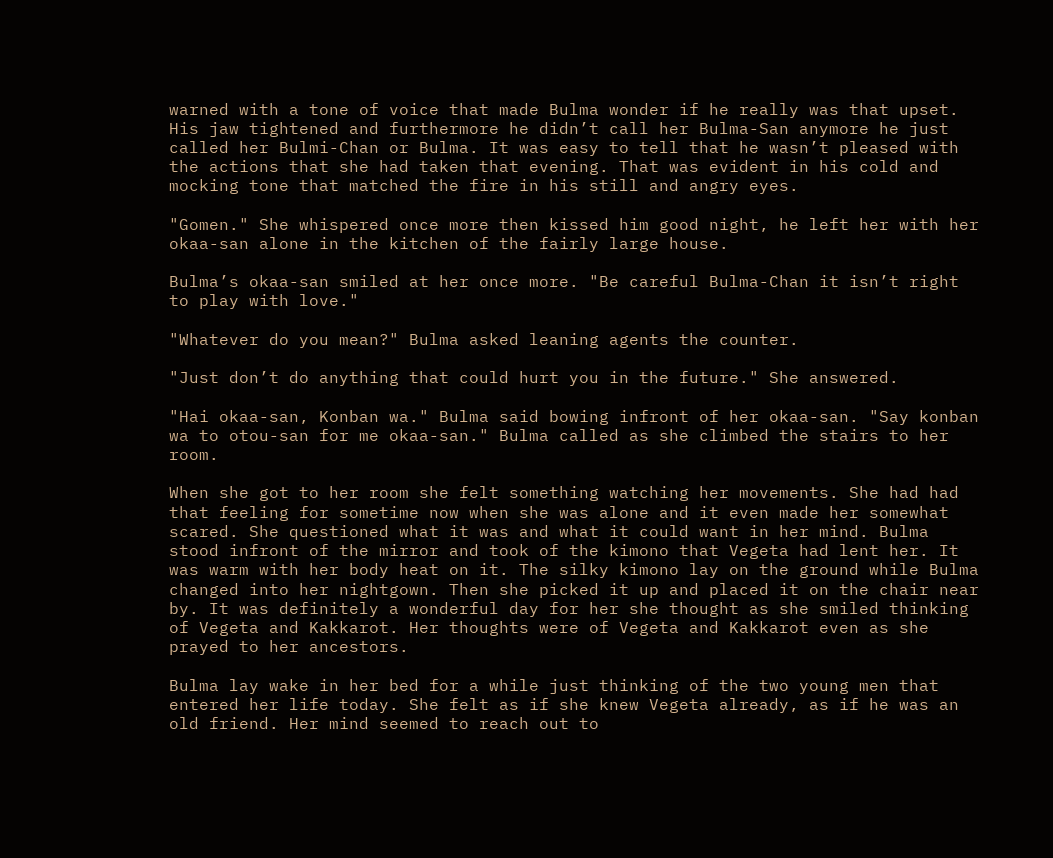warned with a tone of voice that made Bulma wonder if he really was that upset. His jaw tightened and furthermore he didn’t call her Bulma-San anymore he just called her Bulmi-Chan or Bulma. It was easy to tell that he wasn’t pleased with the actions that she had taken that evening. That was evident in his cold and mocking tone that matched the fire in his still and angry eyes.

"Gomen." She whispered once more then kissed him good night, he left her with her okaa-san alone in the kitchen of the fairly large house.

Bulma’s okaa-san smiled at her once more. "Be careful Bulma-Chan it isn’t right to play with love."

"Whatever do you mean?" Bulma asked leaning agents the counter.

"Just don’t do anything that could hurt you in the future." She answered.

"Hai okaa-san, Konban wa." Bulma said bowing infront of her okaa-san. "Say konban wa to otou-san for me okaa-san." Bulma called as she climbed the stairs to her room.

When she got to her room she felt something watching her movements. She had had that feeling for sometime now when she was alone and it even made her somewhat scared. She questioned what it was and what it could want in her mind. Bulma stood infront of the mirror and took of the kimono that Vegeta had lent her. It was warm with her body heat on it. The silky kimono lay on the ground while Bulma changed into her nightgown. Then she picked it up and placed it on the chair near by. It was definitely a wonderful day for her she thought as she smiled thinking of Vegeta and Kakkarot. Her thoughts were of Vegeta and Kakkarot even as she prayed to her ancestors.

Bulma lay wake in her bed for a while just thinking of the two young men that entered her life today. She felt as if she knew Vegeta already, as if he was an old friend. Her mind seemed to reach out to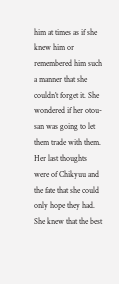him at times as if she knew him or remembered him such a manner that she couldn’t forget it. She wondered if her otou-san was going to let them trade with them. Her last thoughts were of Chikyuu and the fate that she could only hope they had. She knew that the best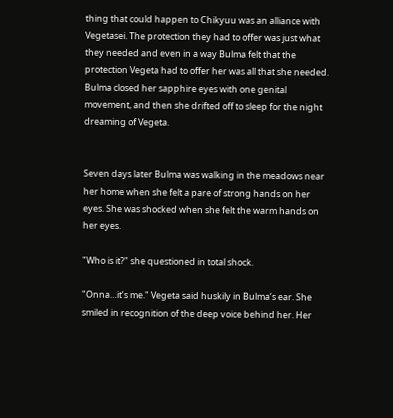thing that could happen to Chikyuu was an alliance with Vegetasei. The protection they had to offer was just what they needed and even in a way Bulma felt that the protection Vegeta had to offer her was all that she needed. Bulma closed her sapphire eyes with one genital movement, and then she drifted off to sleep for the night dreaming of Vegeta.


Seven days later Bulma was walking in the meadows near her home when she felt a pare of strong hands on her eyes. She was shocked when she felt the warm hands on her eyes.

"Who is it?" she questioned in total shock.

"Onna…it’s me." Vegeta said huskily in Bulma’s ear. She smiled in recognition of the deep voice behind her. Her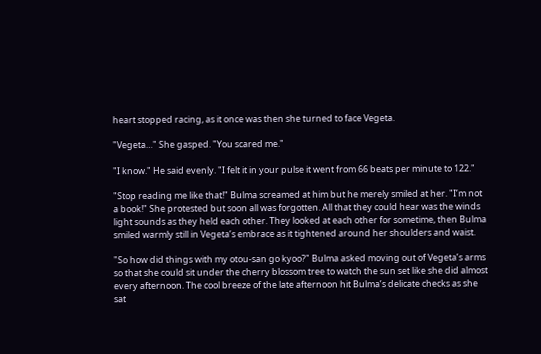heart stopped racing, as it once was then she turned to face Vegeta.

"Vegeta…" She gasped. "You scared me."

"I know." He said evenly. "I felt it in your pulse it went from 66 beats per minute to 122."

"Stop reading me like that!" Bulma screamed at him but he merely smiled at her. "I’m not a book!" She protested but soon all was forgotten. All that they could hear was the winds light sounds as they held each other. They looked at each other for sometime, then Bulma smiled warmly still in Vegeta’s embrace as it tightened around her shoulders and waist.

"So how did things with my otou-san go kyoo?" Bulma asked moving out of Vegeta’s arms so that she could sit under the cherry blossom tree to watch the sun set like she did almost every afternoon. The cool breeze of the late afternoon hit Bulma’s delicate checks as she sat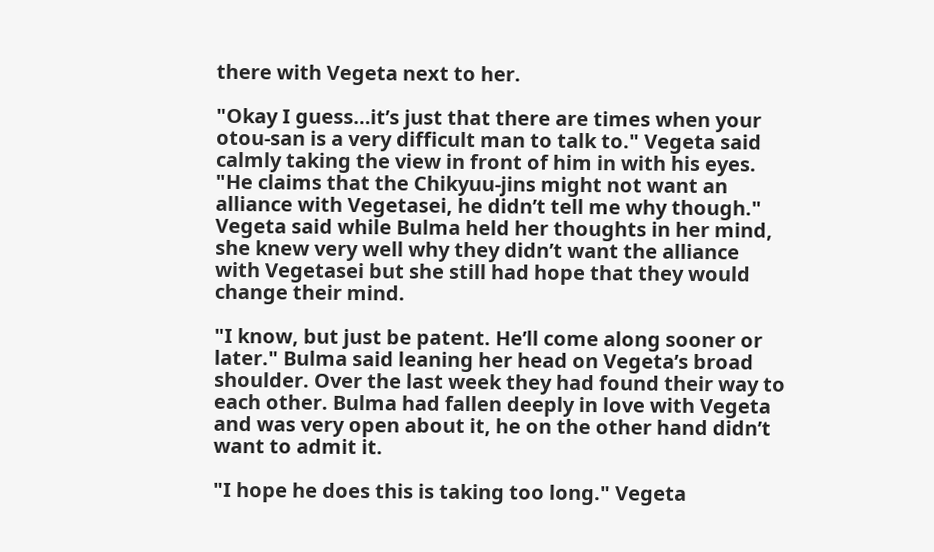there with Vegeta next to her.

"Okay I guess…it’s just that there are times when your otou-san is a very difficult man to talk to." Vegeta said calmly taking the view in front of him in with his eyes. "He claims that the Chikyuu-jins might not want an alliance with Vegetasei, he didn’t tell me why though." Vegeta said while Bulma held her thoughts in her mind, she knew very well why they didn’t want the alliance with Vegetasei but she still had hope that they would change their mind.

"I know, but just be patent. He’ll come along sooner or later." Bulma said leaning her head on Vegeta’s broad shoulder. Over the last week they had found their way to each other. Bulma had fallen deeply in love with Vegeta and was very open about it, he on the other hand didn’t want to admit it.

"I hope he does this is taking too long." Vegeta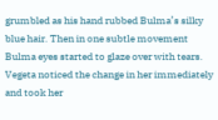grumbled as his hand rubbed Bulma’s silky blue hair. Then in one subtle movement Bulma eyes started to glaze over with tears. Vegeta noticed the change in her immediately and took her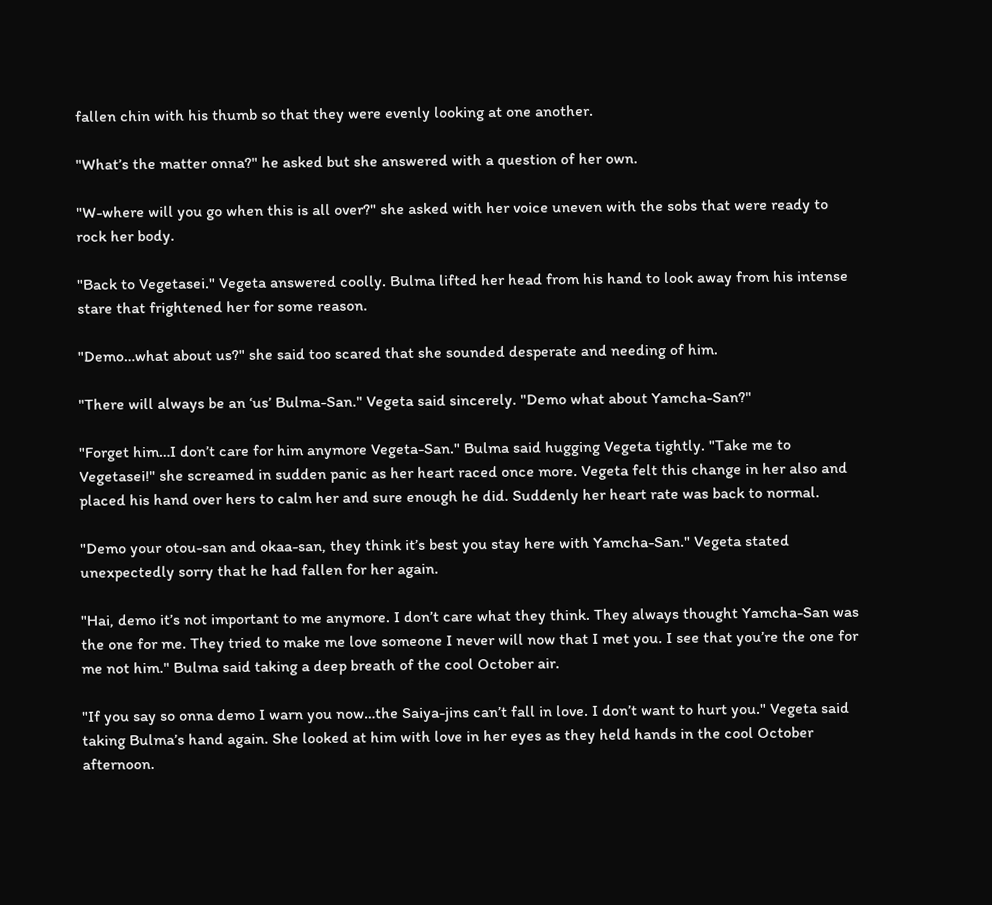fallen chin with his thumb so that they were evenly looking at one another.

"What’s the matter onna?" he asked but she answered with a question of her own.

"W-where will you go when this is all over?" she asked with her voice uneven with the sobs that were ready to rock her body.

"Back to Vegetasei." Vegeta answered coolly. Bulma lifted her head from his hand to look away from his intense stare that frightened her for some reason.

"Demo…what about us?" she said too scared that she sounded desperate and needing of him.

"There will always be an ‘us’ Bulma-San." Vegeta said sincerely. "Demo what about Yamcha-San?"

"Forget him…I don’t care for him anymore Vegeta-San." Bulma said hugging Vegeta tightly. "Take me to Vegetasei!" she screamed in sudden panic as her heart raced once more. Vegeta felt this change in her also and placed his hand over hers to calm her and sure enough he did. Suddenly her heart rate was back to normal.

"Demo your otou-san and okaa-san, they think it’s best you stay here with Yamcha-San." Vegeta stated unexpectedly sorry that he had fallen for her again.

"Hai, demo it’s not important to me anymore. I don’t care what they think. They always thought Yamcha-San was the one for me. They tried to make me love someone I never will now that I met you. I see that you’re the one for me not him." Bulma said taking a deep breath of the cool October air.

"If you say so onna demo I warn you now…the Saiya-jins can’t fall in love. I don’t want to hurt you." Vegeta said taking Bulma’s hand again. She looked at him with love in her eyes as they held hands in the cool October afternoon.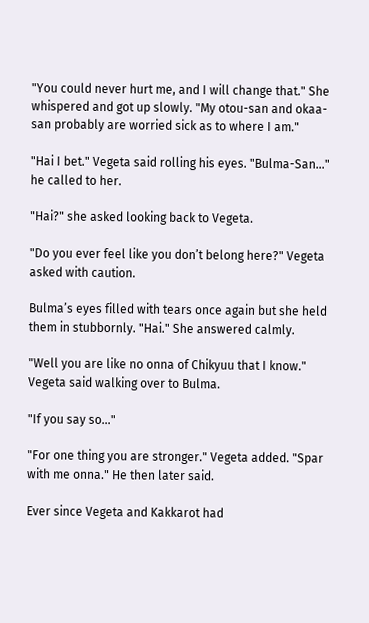"You could never hurt me, and I will change that." She whispered and got up slowly. "My otou-san and okaa-san probably are worried sick as to where I am."

"Hai I bet." Vegeta said rolling his eyes. "Bulma-San…" he called to her.

"Hai?" she asked looking back to Vegeta.

"Do you ever feel like you don’t belong here?" Vegeta asked with caution.

Bulma’s eyes filled with tears once again but she held them in stubbornly. "Hai." She answered calmly.

"Well you are like no onna of Chikyuu that I know." Vegeta said walking over to Bulma.

"If you say so…"

"For one thing you are stronger." Vegeta added. "Spar with me onna." He then later said.

Ever since Vegeta and Kakkarot had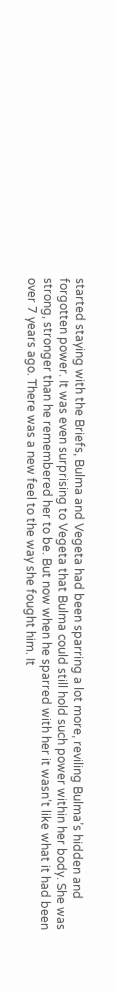started staying with the Briefs, Bulma and Vegeta had been sparring a lot more, reviling Bulma’s hidden and forgotten power. It was even surprising to Vegeta that Bulma could still hold such power within her body. She was strong, stronger than he remembered her to be. But now when he sparred with her it wasn’t like what it had been over 7 years ago. There was a new feel to the way she fought him. It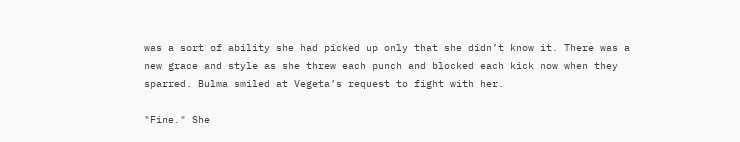was a sort of ability she had picked up only that she didn’t know it. There was a new grace and style as she threw each punch and blocked each kick now when they sparred. Bulma smiled at Vegeta’s request to fight with her.

"Fine." She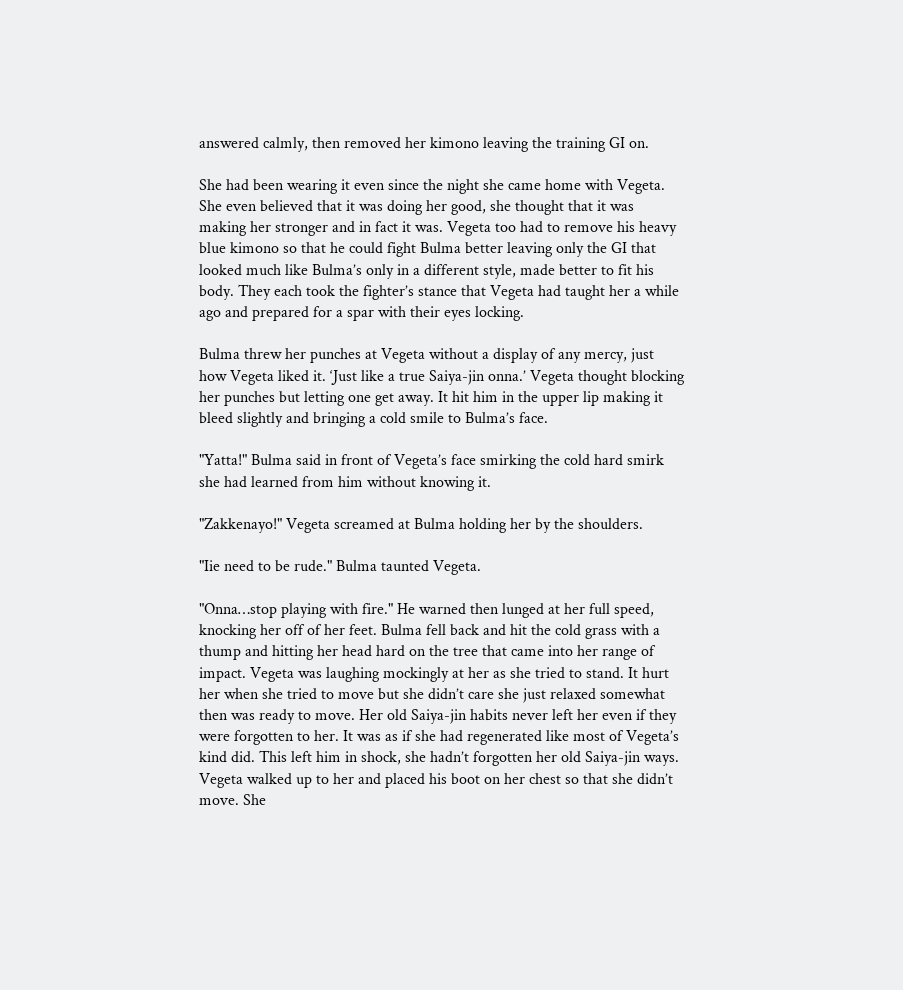answered calmly, then removed her kimono leaving the training GI on.

She had been wearing it even since the night she came home with Vegeta. She even believed that it was doing her good, she thought that it was making her stronger and in fact it was. Vegeta too had to remove his heavy blue kimono so that he could fight Bulma better leaving only the GI that looked much like Bulma’s only in a different style, made better to fit his body. They each took the fighter’s stance that Vegeta had taught her a while ago and prepared for a spar with their eyes locking.

Bulma threw her punches at Vegeta without a display of any mercy, just how Vegeta liked it. ‘Just like a true Saiya-jin onna.’ Vegeta thought blocking her punches but letting one get away. It hit him in the upper lip making it bleed slightly and bringing a cold smile to Bulma’s face.

"Yatta!" Bulma said in front of Vegeta’s face smirking the cold hard smirk she had learned from him without knowing it.

"Zakkenayo!" Vegeta screamed at Bulma holding her by the shoulders.

"Iie need to be rude." Bulma taunted Vegeta.

"Onna…stop playing with fire." He warned then lunged at her full speed, knocking her off of her feet. Bulma fell back and hit the cold grass with a thump and hitting her head hard on the tree that came into her range of impact. Vegeta was laughing mockingly at her as she tried to stand. It hurt her when she tried to move but she didn’t care she just relaxed somewhat then was ready to move. Her old Saiya-jin habits never left her even if they were forgotten to her. It was as if she had regenerated like most of Vegeta’s kind did. This left him in shock, she hadn’t forgotten her old Saiya-jin ways. Vegeta walked up to her and placed his boot on her chest so that she didn’t move. She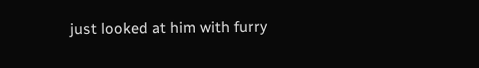just looked at him with furry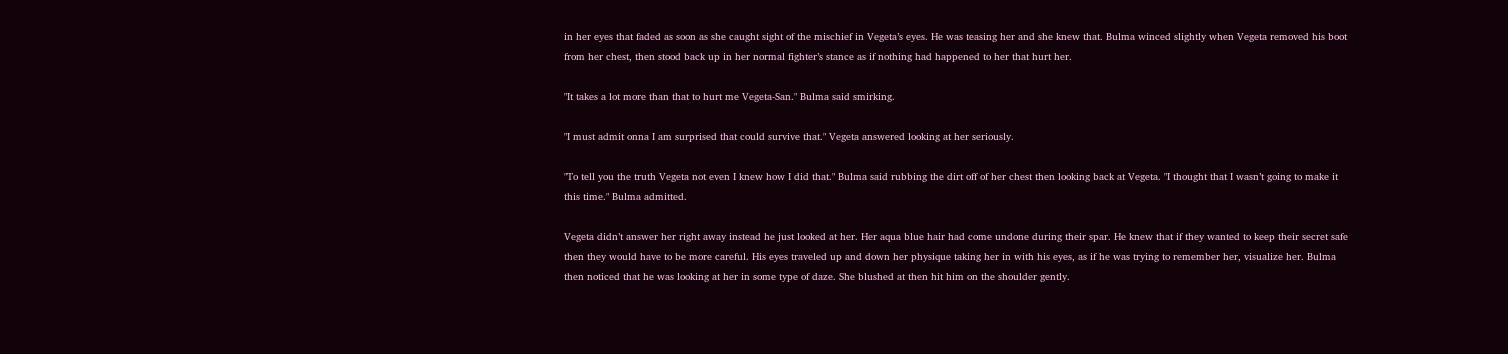in her eyes that faded as soon as she caught sight of the mischief in Vegeta’s eyes. He was teasing her and she knew that. Bulma winced slightly when Vegeta removed his boot from her chest, then stood back up in her normal fighter’s stance as if nothing had happened to her that hurt her.

"It takes a lot more than that to hurt me Vegeta-San." Bulma said smirking.

"I must admit onna I am surprised that could survive that." Vegeta answered looking at her seriously.

"To tell you the truth Vegeta not even I knew how I did that." Bulma said rubbing the dirt off of her chest then looking back at Vegeta. "I thought that I wasn’t going to make it this time." Bulma admitted.

Vegeta didn’t answer her right away instead he just looked at her. Her aqua blue hair had come undone during their spar. He knew that if they wanted to keep their secret safe then they would have to be more careful. His eyes traveled up and down her physique taking her in with his eyes, as if he was trying to remember her, visualize her. Bulma then noticed that he was looking at her in some type of daze. She blushed at then hit him on the shoulder gently.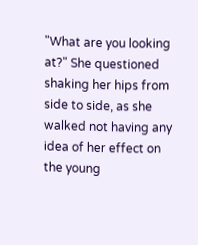"What are you looking at?" She questioned shaking her hips from side to side, as she walked not having any idea of her effect on the young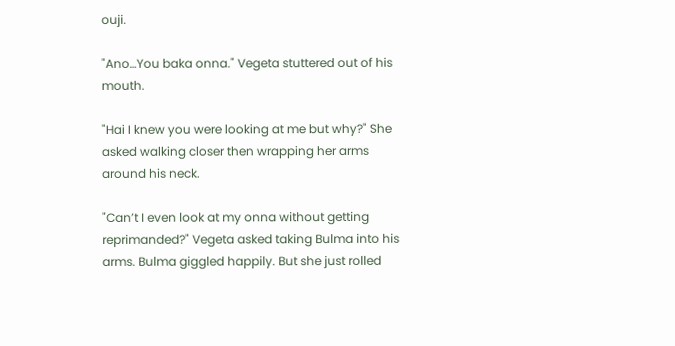ouji.

"Ano…You baka onna." Vegeta stuttered out of his mouth.

"Hai I knew you were looking at me but why?" She asked walking closer then wrapping her arms around his neck.

"Can’t I even look at my onna without getting reprimanded?" Vegeta asked taking Bulma into his arms. Bulma giggled happily. But she just rolled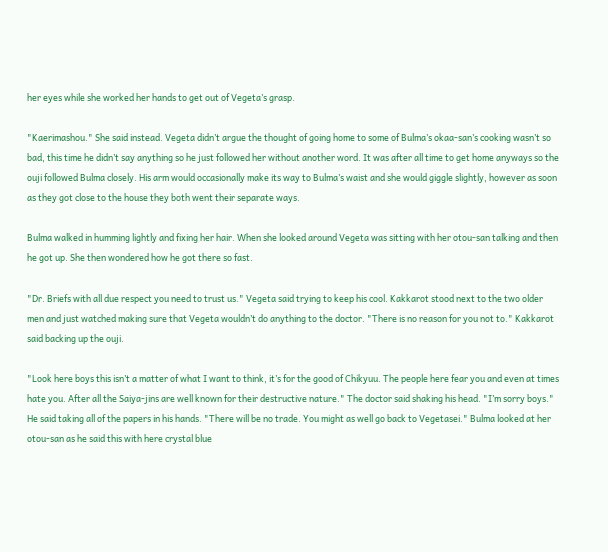her eyes while she worked her hands to get out of Vegeta’s grasp.

"Kaerimashou." She said instead. Vegeta didn’t argue the thought of going home to some of Bulma’s okaa-san’s cooking wasn’t so bad, this time he didn’t say anything so he just followed her without another word. It was after all time to get home anyways so the ouji followed Bulma closely. His arm would occasionally make its way to Bulma’s waist and she would giggle slightly, however as soon as they got close to the house they both went their separate ways.

Bulma walked in humming lightly and fixing her hair. When she looked around Vegeta was sitting with her otou-san talking and then he got up. She then wondered how he got there so fast.

"Dr. Briefs with all due respect you need to trust us." Vegeta said trying to keep his cool. Kakkarot stood next to the two older men and just watched making sure that Vegeta wouldn’t do anything to the doctor. "There is no reason for you not to." Kakkarot said backing up the ouji.

"Look here boys this isn’t a matter of what I want to think, it’s for the good of Chikyuu. The people here fear you and even at times hate you. After all the Saiya-jins are well known for their destructive nature." The doctor said shaking his head. "I’m sorry boys." He said taking all of the papers in his hands. "There will be no trade. You might as well go back to Vegetasei." Bulma looked at her otou-san as he said this with here crystal blue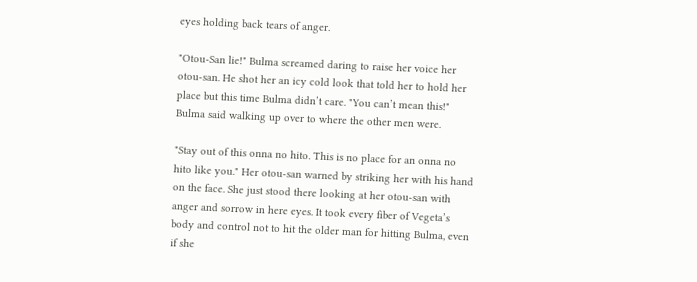eyes holding back tears of anger.

"Otou-San lie!" Bulma screamed daring to raise her voice her otou-san. He shot her an icy cold look that told her to hold her place but this time Bulma didn’t care. "You can’t mean this!" Bulma said walking up over to where the other men were.

"Stay out of this onna no hito. This is no place for an onna no hito like you." Her otou-san warned by striking her with his hand on the face. She just stood there looking at her otou-san with anger and sorrow in here eyes. It took every fiber of Vegeta’s body and control not to hit the older man for hitting Bulma, even if she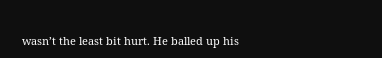wasn’t the least bit hurt. He balled up his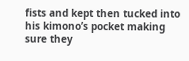fists and kept then tucked into his kimono’s pocket making sure they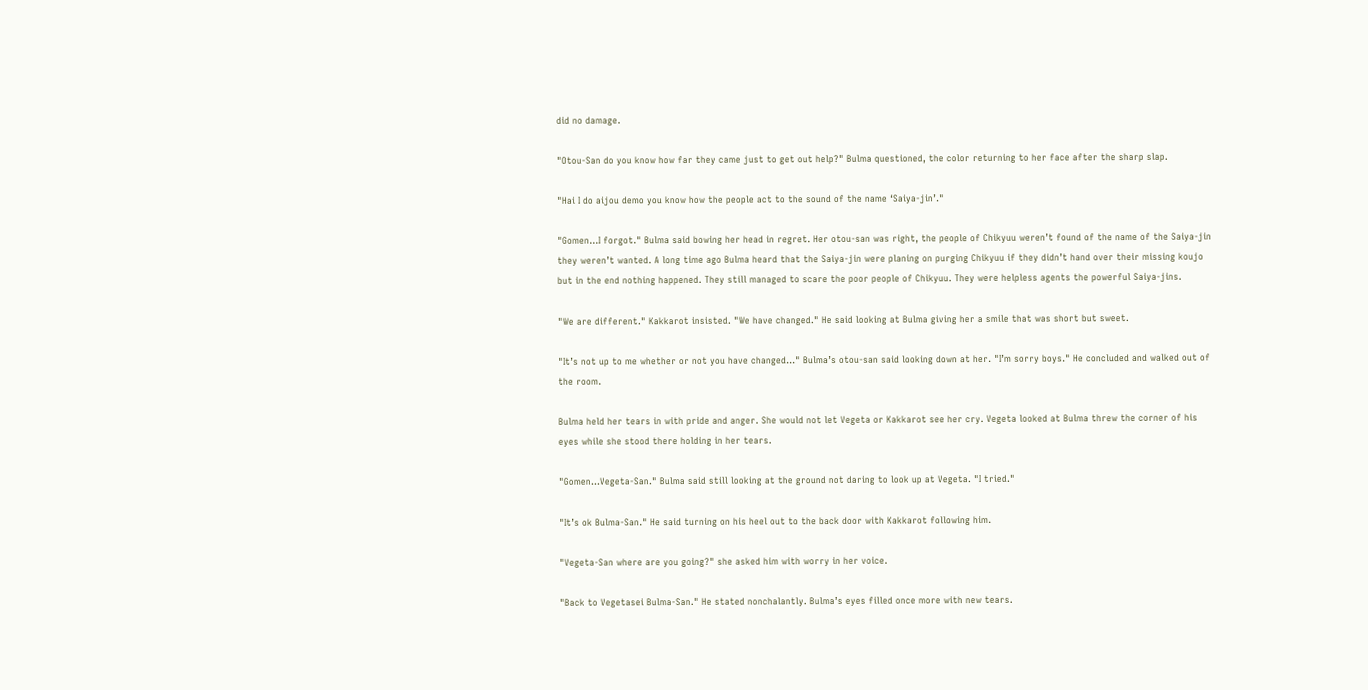did no damage.

"Otou-San do you know how far they came just to get out help?" Bulma questioned, the color returning to her face after the sharp slap.

"Hai I do aijou demo you know how the people act to the sound of the name ‘Saiya-jin’."

"Gomen…I forgot." Bulma said bowing her head in regret. Her otou-san was right, the people of Chikyuu weren’t found of the name of the Saiya-jin they weren’t wanted. A long time ago Bulma heard that the Saiya-jin were planing on purging Chikyuu if they didn’t hand over their missing koujo but in the end nothing happened. They still managed to scare the poor people of Chikyuu. They were helpless agents the powerful Saiya-jins.

"We are different." Kakkarot insisted. "We have changed." He said looking at Bulma giving her a smile that was short but sweet.

"It’s not up to me whether or not you have changed…" Bulma’s otou-san said looking down at her. "I’m sorry boys." He concluded and walked out of the room.

Bulma held her tears in with pride and anger. She would not let Vegeta or Kakkarot see her cry. Vegeta looked at Bulma threw the corner of his eyes while she stood there holding in her tears.

"Gomen…Vegeta-San." Bulma said still looking at the ground not daring to look up at Vegeta. "I tried."

"It’s ok Bulma-San." He said turning on his heel out to the back door with Kakkarot following him.

"Vegeta-San where are you going?" she asked him with worry in her voice.

"Back to Vegetasei Bulma-San." He stated nonchalantly. Bulma’s eyes filled once more with new tears.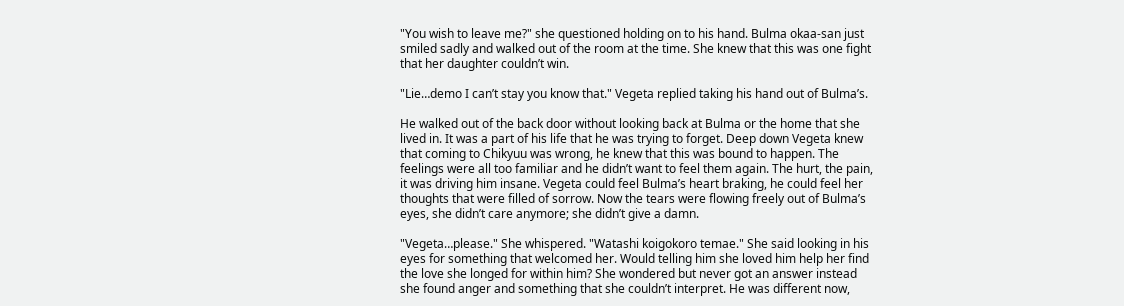"You wish to leave me?" she questioned holding on to his hand. Bulma okaa-san just smiled sadly and walked out of the room at the time. She knew that this was one fight that her daughter couldn’t win.

"Lie…demo I can’t stay you know that." Vegeta replied taking his hand out of Bulma’s.

He walked out of the back door without looking back at Bulma or the home that she lived in. It was a part of his life that he was trying to forget. Deep down Vegeta knew that coming to Chikyuu was wrong, he knew that this was bound to happen. The feelings were all too familiar and he didn’t want to feel them again. The hurt, the pain, it was driving him insane. Vegeta could feel Bulma’s heart braking, he could feel her thoughts that were filled of sorrow. Now the tears were flowing freely out of Bulma’s eyes, she didn’t care anymore; she didn’t give a damn.

"Vegeta…please." She whispered. "Watashi koigokoro temae." She said looking in his eyes for something that welcomed her. Would telling him she loved him help her find the love she longed for within him? She wondered but never got an answer instead she found anger and something that she couldn’t interpret. He was different now,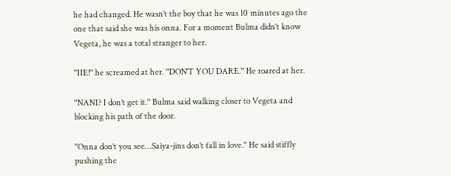he had changed. He wasn’t the boy that he was 10 minutes ago the one that said she was his onna. For a moment Bulma didn’t know Vegeta, he was a total stranger to her.

"IIE!" he screamed at her. "DON’T YOU DARE." He roared at her.

"NANI? I don’t get it." Bulma said walking closer to Vegeta and blocking his path of the door.

"Onna don’t you see…Saiya-jins don’t fall in love." He said stiffly pushing the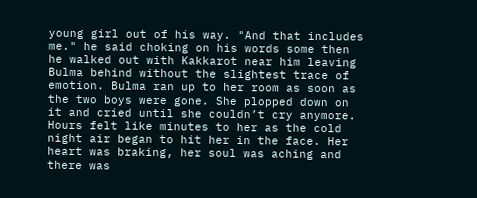young girl out of his way. "And that includes me." he said choking on his words some then he walked out with Kakkarot near him leaving Bulma behind without the slightest trace of emotion. Bulma ran up to her room as soon as the two boys were gone. She plopped down on it and cried until she couldn’t cry anymore. Hours felt like minutes to her as the cold night air began to hit her in the face. Her heart was braking, her soul was aching and there was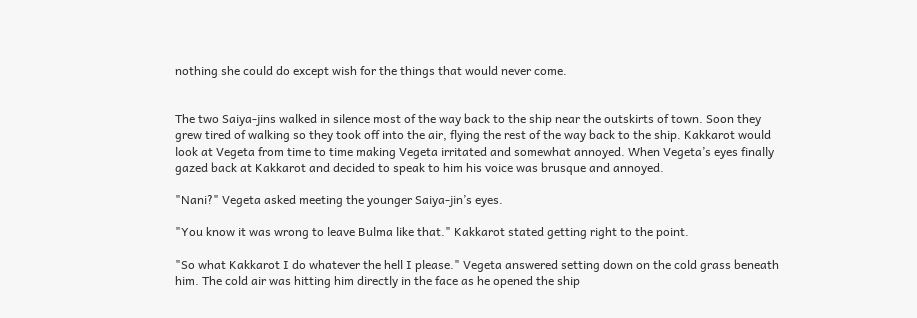nothing she could do except wish for the things that would never come.


The two Saiya-jins walked in silence most of the way back to the ship near the outskirts of town. Soon they grew tired of walking so they took off into the air, flying the rest of the way back to the ship. Kakkarot would look at Vegeta from time to time making Vegeta irritated and somewhat annoyed. When Vegeta’s eyes finally gazed back at Kakkarot and decided to speak to him his voice was brusque and annoyed.

"Nani?" Vegeta asked meeting the younger Saiya-jin’s eyes.

"You know it was wrong to leave Bulma like that." Kakkarot stated getting right to the point.

"So what Kakkarot I do whatever the hell I please." Vegeta answered setting down on the cold grass beneath him. The cold air was hitting him directly in the face as he opened the ship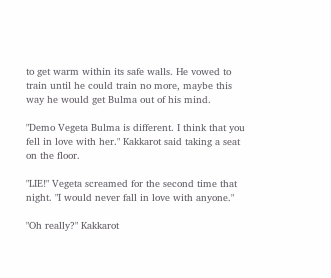to get warm within its safe walls. He vowed to train until he could train no more, maybe this way he would get Bulma out of his mind.

"Demo Vegeta Bulma is different. I think that you fell in love with her." Kakkarot said taking a seat on the floor.

"LIE!" Vegeta screamed for the second time that night. "I would never fall in love with anyone."

"Oh really?" Kakkarot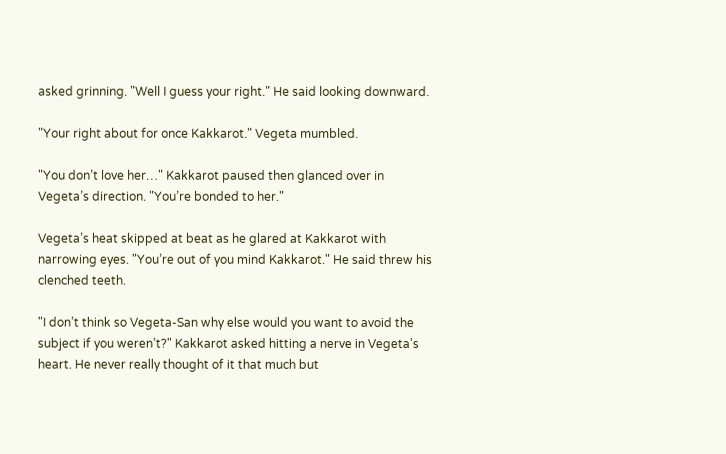asked grinning. "Well I guess your right." He said looking downward.

"Your right about for once Kakkarot." Vegeta mumbled.

"You don’t love her…" Kakkarot paused then glanced over in Vegeta’s direction. "You’re bonded to her."

Vegeta’s heat skipped at beat as he glared at Kakkarot with narrowing eyes. "You’re out of you mind Kakkarot." He said threw his clenched teeth.

"I don’t think so Vegeta-San why else would you want to avoid the subject if you weren’t?" Kakkarot asked hitting a nerve in Vegeta’s heart. He never really thought of it that much but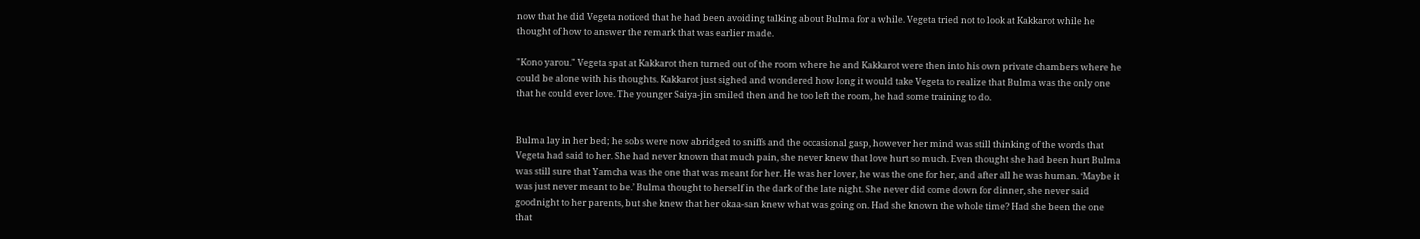now that he did Vegeta noticed that he had been avoiding talking about Bulma for a while. Vegeta tried not to look at Kakkarot while he thought of how to answer the remark that was earlier made.

"Kono yarou." Vegeta spat at Kakkarot then turned out of the room where he and Kakkarot were then into his own private chambers where he could be alone with his thoughts. Kakkarot just sighed and wondered how long it would take Vegeta to realize that Bulma was the only one that he could ever love. The younger Saiya-jin smiled then and he too left the room, he had some training to do.


Bulma lay in her bed; he sobs were now abridged to sniffs and the occasional gasp, however her mind was still thinking of the words that Vegeta had said to her. She had never known that much pain, she never knew that love hurt so much. Even thought she had been hurt Bulma was still sure that Yamcha was the one that was meant for her. He was her lover, he was the one for her, and after all he was human. ‘Maybe it was just never meant to be.’ Bulma thought to herself in the dark of the late night. She never did come down for dinner, she never said goodnight to her parents, but she knew that her okaa-san knew what was going on. Had she known the whole time? Had she been the one that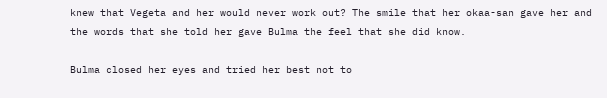knew that Vegeta and her would never work out? The smile that her okaa-san gave her and the words that she told her gave Bulma the feel that she did know.

Bulma closed her eyes and tried her best not to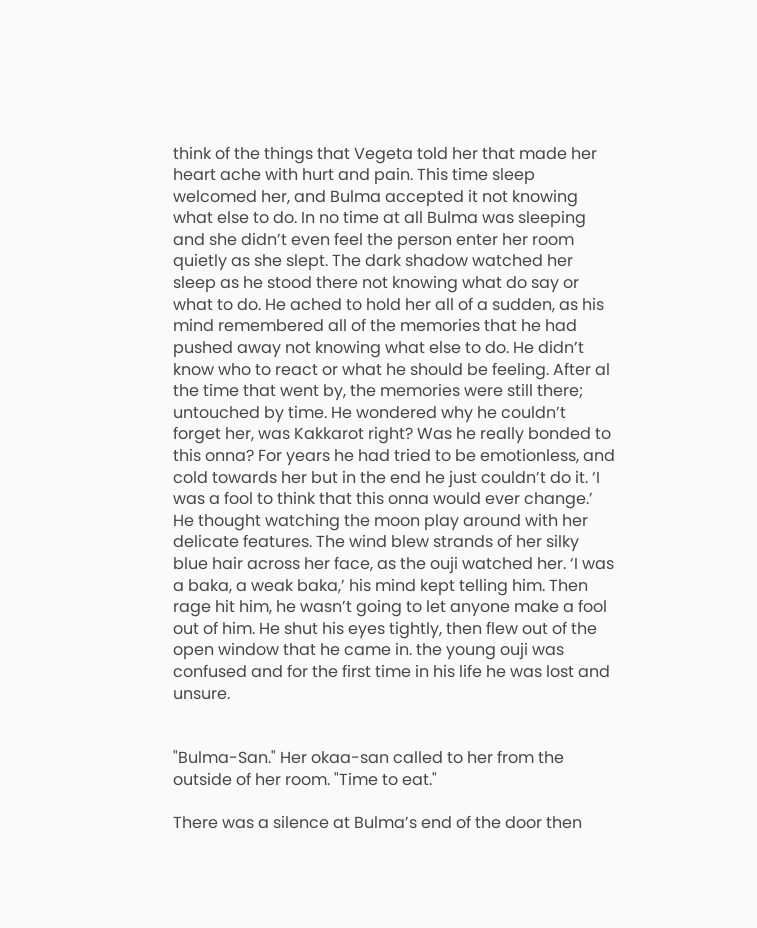think of the things that Vegeta told her that made her heart ache with hurt and pain. This time sleep welcomed her, and Bulma accepted it not knowing what else to do. In no time at all Bulma was sleeping and she didn’t even feel the person enter her room quietly as she slept. The dark shadow watched her sleep as he stood there not knowing what do say or what to do. He ached to hold her all of a sudden, as his mind remembered all of the memories that he had pushed away not knowing what else to do. He didn’t know who to react or what he should be feeling. After al the time that went by, the memories were still there; untouched by time. He wondered why he couldn’t forget her, was Kakkarot right? Was he really bonded to this onna? For years he had tried to be emotionless, and cold towards her but in the end he just couldn’t do it. ‘I was a fool to think that this onna would ever change.’ He thought watching the moon play around with her delicate features. The wind blew strands of her silky blue hair across her face, as the ouji watched her. ‘I was a baka, a weak baka,’ his mind kept telling him. Then rage hit him, he wasn’t going to let anyone make a fool out of him. He shut his eyes tightly, then flew out of the open window that he came in. the young ouji was confused and for the first time in his life he was lost and unsure.


"Bulma-San." Her okaa-san called to her from the outside of her room. "Time to eat."

There was a silence at Bulma’s end of the door then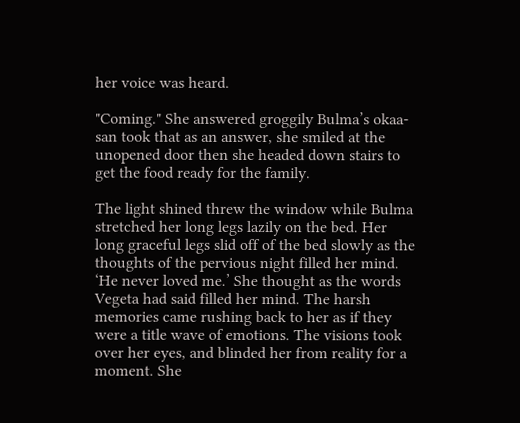her voice was heard.

"Coming." She answered groggily Bulma’s okaa-san took that as an answer, she smiled at the unopened door then she headed down stairs to get the food ready for the family.

The light shined threw the window while Bulma stretched her long legs lazily on the bed. Her long graceful legs slid off of the bed slowly as the thoughts of the pervious night filled her mind. ‘He never loved me.’ She thought as the words Vegeta had said filled her mind. The harsh memories came rushing back to her as if they were a title wave of emotions. The visions took over her eyes, and blinded her from reality for a moment. She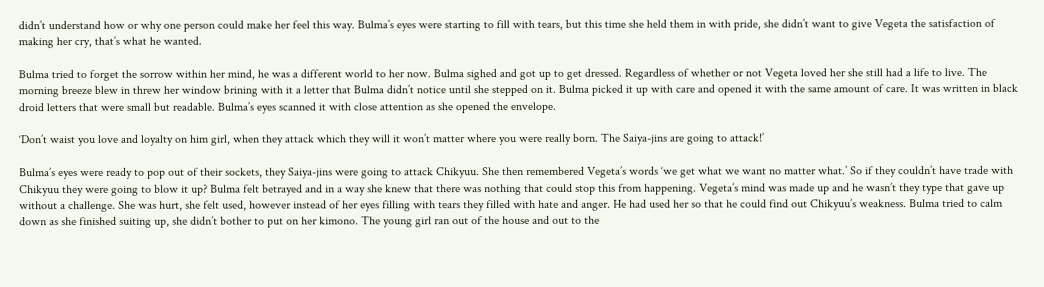didn’t understand how or why one person could make her feel this way. Bulma’s eyes were starting to fill with tears, but this time she held them in with pride, she didn’t want to give Vegeta the satisfaction of making her cry, that’s what he wanted.

Bulma tried to forget the sorrow within her mind, he was a different world to her now. Bulma sighed and got up to get dressed. Regardless of whether or not Vegeta loved her she still had a life to live. The morning breeze blew in threw her window brining with it a letter that Bulma didn’t notice until she stepped on it. Bulma picked it up with care and opened it with the same amount of care. It was written in black droid letters that were small but readable. Bulma’s eyes scanned it with close attention as she opened the envelope.

‘Don’t waist you love and loyalty on him girl, when they attack which they will it won’t matter where you were really born. The Saiya-jins are going to attack!’

Bulma’s eyes were ready to pop out of their sockets, they Saiya-jins were going to attack Chikyuu. She then remembered Vegeta’s words ‘we get what we want no matter what.’ So if they couldn’t have trade with Chikyuu they were going to blow it up? Bulma felt betrayed and in a way she knew that there was nothing that could stop this from happening. Vegeta’s mind was made up and he wasn’t they type that gave up without a challenge. She was hurt, she felt used, however instead of her eyes filling with tears they filled with hate and anger. He had used her so that he could find out Chikyuu’s weakness. Bulma tried to calm down as she finished suiting up, she didn’t bother to put on her kimono. The young girl ran out of the house and out to the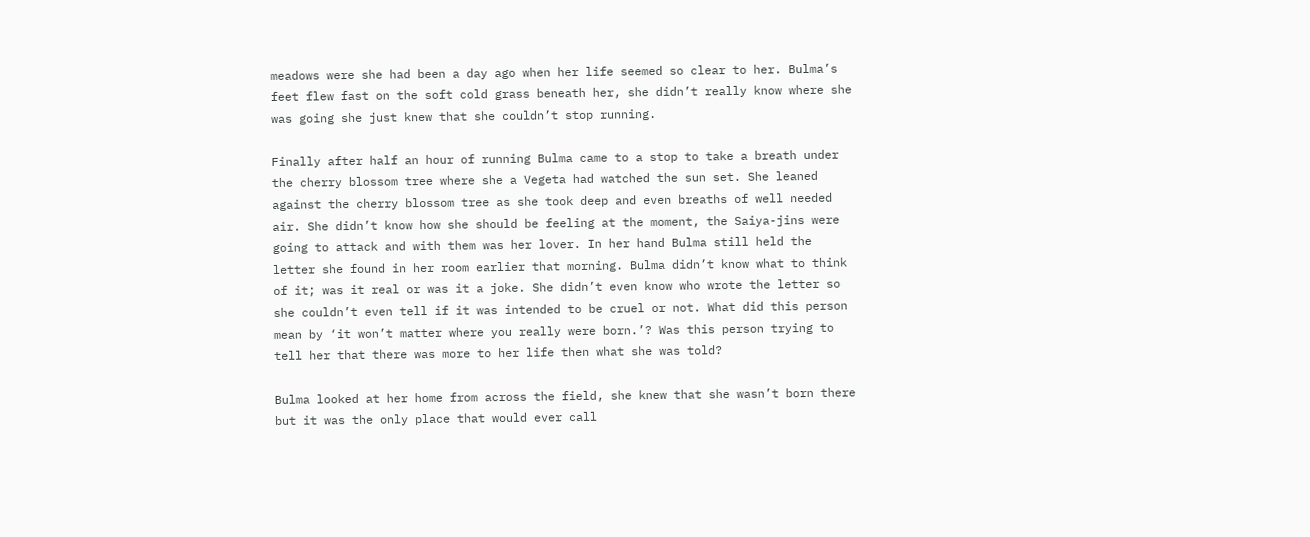meadows were she had been a day ago when her life seemed so clear to her. Bulma’s feet flew fast on the soft cold grass beneath her, she didn’t really know where she was going she just knew that she couldn’t stop running.

Finally after half an hour of running Bulma came to a stop to take a breath under the cherry blossom tree where she a Vegeta had watched the sun set. She leaned against the cherry blossom tree as she took deep and even breaths of well needed air. She didn’t know how she should be feeling at the moment, the Saiya-jins were going to attack and with them was her lover. In her hand Bulma still held the letter she found in her room earlier that morning. Bulma didn’t know what to think of it; was it real or was it a joke. She didn’t even know who wrote the letter so she couldn’t even tell if it was intended to be cruel or not. What did this person mean by ‘it won’t matter where you really were born.’? Was this person trying to tell her that there was more to her life then what she was told?

Bulma looked at her home from across the field, she knew that she wasn’t born there but it was the only place that would ever call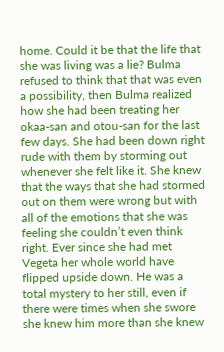home. Could it be that the life that she was living was a lie? Bulma refused to think that that was even a possibility, then Bulma realized how she had been treating her okaa-san and otou-san for the last few days. She had been down right rude with them by storming out whenever she felt like it. She knew that the ways that she had stormed out on them were wrong but with all of the emotions that she was feeling she couldn’t even think right. Ever since she had met Vegeta her whole world have flipped upside down. He was a total mystery to her still, even if there were times when she swore she knew him more than she knew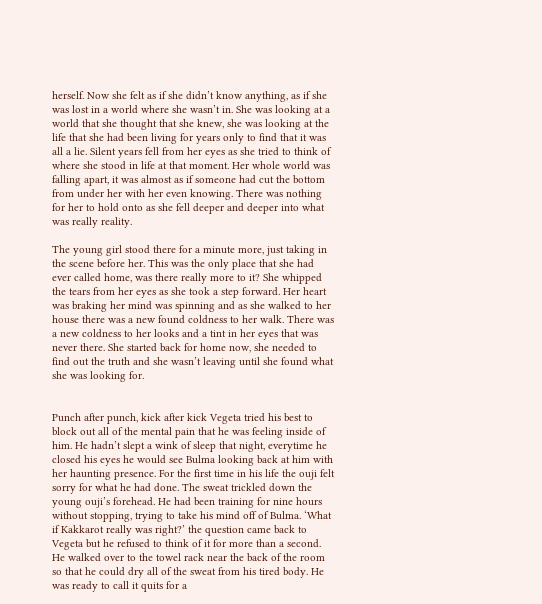herself. Now she felt as if she didn’t know anything, as if she was lost in a world where she wasn’t in. She was looking at a world that she thought that she knew, she was looking at the life that she had been living for years only to find that it was all a lie. Silent years fell from her eyes as she tried to think of where she stood in life at that moment. Her whole world was falling apart, it was almost as if someone had cut the bottom from under her with her even knowing. There was nothing for her to hold onto as she fell deeper and deeper into what was really reality.

The young girl stood there for a minute more, just taking in the scene before her. This was the only place that she had ever called home, was there really more to it? She whipped the tears from her eyes as she took a step forward. Her heart was braking her mind was spinning and as she walked to her house there was a new found coldness to her walk. There was a new coldness to her looks and a tint in her eyes that was never there. She started back for home now, she needed to find out the truth and she wasn’t leaving until she found what she was looking for.


Punch after punch, kick after kick Vegeta tried his best to block out all of the mental pain that he was feeling inside of him. He hadn’t slept a wink of sleep that night, everytime he closed his eyes he would see Bulma looking back at him with her haunting presence. For the first time in his life the ouji felt sorry for what he had done. The sweat trickled down the young ouji’s forehead. He had been training for nine hours without stopping, trying to take his mind off of Bulma. ‘What if Kakkarot really was right?’ the question came back to Vegeta but he refused to think of it for more than a second. He walked over to the towel rack near the back of the room so that he could dry all of the sweat from his tired body. He was ready to call it quits for a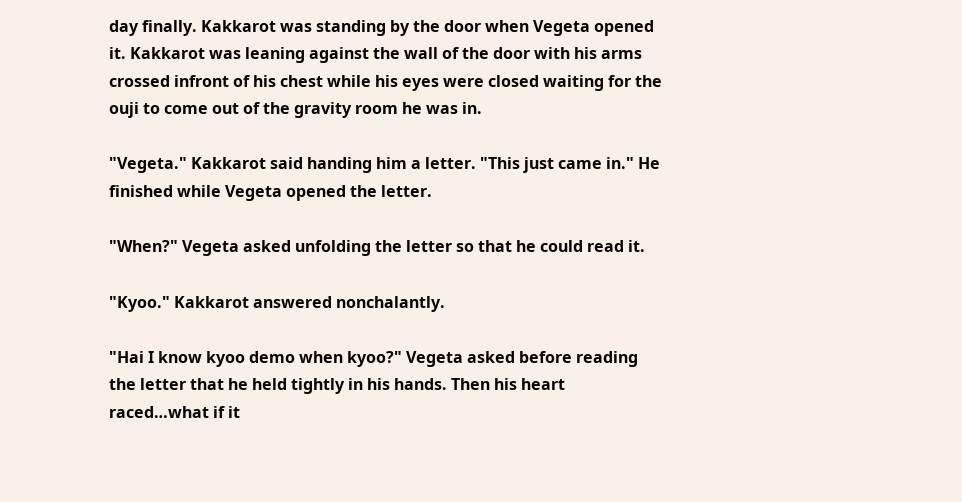day finally. Kakkarot was standing by the door when Vegeta opened it. Kakkarot was leaning against the wall of the door with his arms crossed infront of his chest while his eyes were closed waiting for the ouji to come out of the gravity room he was in.

"Vegeta." Kakkarot said handing him a letter. "This just came in." He finished while Vegeta opened the letter.

"When?" Vegeta asked unfolding the letter so that he could read it.

"Kyoo." Kakkarot answered nonchalantly.

"Hai I know kyoo demo when kyoo?" Vegeta asked before reading the letter that he held tightly in his hands. Then his heart raced…what if it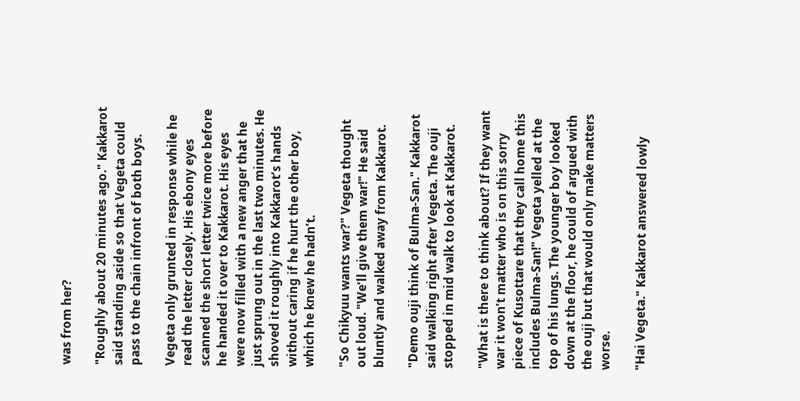was from her?

"Roughly about 20 minutes ago." Kakkarot said standing aside so that Vegeta could pass to the chain infront of both boys.

Vegeta only grunted in response while he read the letter closely. His ebony eyes scanned the short letter twice more before he handed it over to Kakkarot. His eyes were now filled with a new anger that he just sprung out in the last two minutes. He shoved it roughly into Kakkarot’s hands without caring if he hurt the other boy, which he knew he hadn’t.

"So Chikyuu wants war?" Vegeta thought out loud. "We’ll give them war!" He said bluntly and walked away from Kakkarot.

"Demo ouji think of Bulma-San." Kakkarot said walking right after Vegeta. The ouji stopped in mid walk to look at Kakkarot.

"What is there to think about? If they want war it won’t matter who is on this sorry piece of Kusottare that they call home this includes Bulma-San!" Vegeta yelled at the top of his lungs. The younger boy looked down at the floor, he could of argued with the ouji but that would only make matters worse.

"Hai Vegeta." Kakkarot answered lowly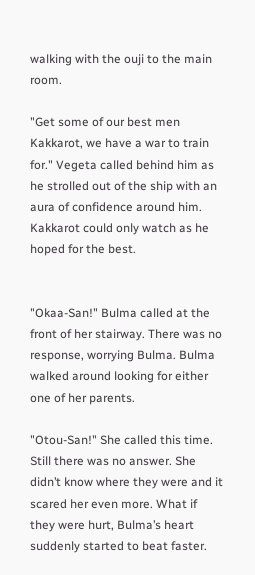walking with the ouji to the main room.

"Get some of our best men Kakkarot, we have a war to train for." Vegeta called behind him as he strolled out of the ship with an aura of confidence around him. Kakkarot could only watch as he hoped for the best.


"Okaa-San!" Bulma called at the front of her stairway. There was no response, worrying Bulma. Bulma walked around looking for either one of her parents.

"Otou-San!" She called this time. Still there was no answer. She didn’t know where they were and it scared her even more. What if they were hurt, Bulma’s heart suddenly started to beat faster.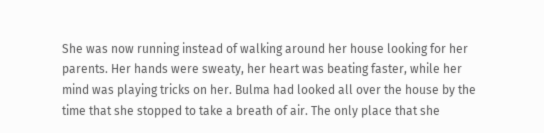She was now running instead of walking around her house looking for her parents. Her hands were sweaty, her heart was beating faster, while her mind was playing tricks on her. Bulma had looked all over the house by the time that she stopped to take a breath of air. The only place that she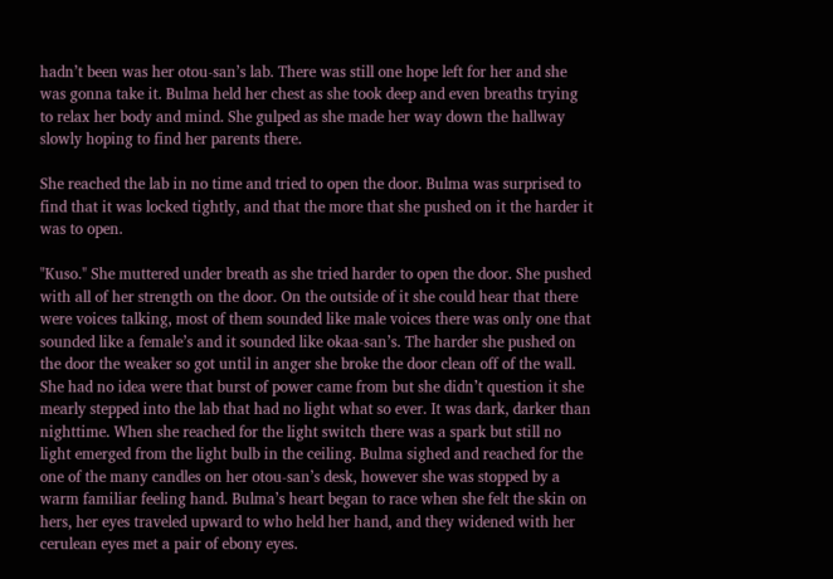hadn’t been was her otou-san’s lab. There was still one hope left for her and she was gonna take it. Bulma held her chest as she took deep and even breaths trying to relax her body and mind. She gulped as she made her way down the hallway slowly hoping to find her parents there.

She reached the lab in no time and tried to open the door. Bulma was surprised to find that it was locked tightly, and that the more that she pushed on it the harder it was to open.

"Kuso." She muttered under breath as she tried harder to open the door. She pushed with all of her strength on the door. On the outside of it she could hear that there were voices talking, most of them sounded like male voices there was only one that sounded like a female’s and it sounded like okaa-san’s. The harder she pushed on the door the weaker so got until in anger she broke the door clean off of the wall. She had no idea were that burst of power came from but she didn’t question it she mearly stepped into the lab that had no light what so ever. It was dark, darker than nighttime. When she reached for the light switch there was a spark but still no light emerged from the light bulb in the ceiling. Bulma sighed and reached for the one of the many candles on her otou-san’s desk, however she was stopped by a warm familiar feeling hand. Bulma’s heart began to race when she felt the skin on hers, her eyes traveled upward to who held her hand, and they widened with her cerulean eyes met a pair of ebony eyes.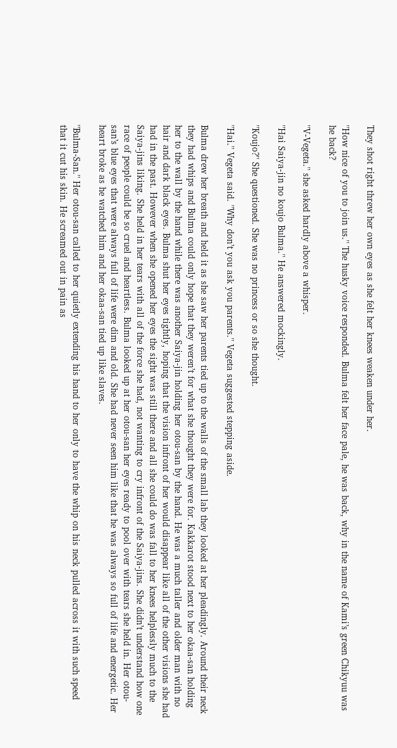They shot right threw her own eyes as she felt her knees weaken under her.

"How nice of you to join us." The husky voice responded. Bulma felt her face pale, he was back, why in the name of Kami’s green Chikyuu was he back?

"V-Vegeta." she asked hardly above a whisper.

"Hai Saiya-jin no koujo Bulma." He answered mockingly.

"Koujo?" She questioned. She was no princess or so she thought.

"Hai." Vegeta said. "Why don’t you ask you parents." Vegeta suggested stepping aside.

Bulma drew her breath and held it as she saw her parents tied up to the walls of the small lab they looked at her pleadingly. Around their neck they had whips and Bulma could only hope that they weren’t for what she thought they were for. Kakkarot stood next to her okaa-san holding her to the wall by the hand while there was another Saiya-jin holding her otou-san by the hand. He was a much taller and older man with no hair and dark black eyes. Bulma shut her eyes tightly, hoping that the vision infront of her would disappear like all of the other visions she had had in the past. However when she opened her eyes the sight was still there and all she could do was fall to her knees helplessly much to the Saiya-jins liking. She held in her tears with all of the force she had, not wanting to cry infront of the Saiya-jins. She didn’t understand how one race of people could be so cruel and heartless. Bulma looked up at her otou-san her eyes ready to pool over with tears she held in. Her otou-san’s blue eyes that were always full of life were dim and old. She had never seen him like that he was always so full of life and energetic. Her heart broke as he watched him and her okaa-san tied up like slaves.

"Bulma-San." Her otou-san called to her quietly extending his hand to her only to have the whip on his neck pulled across it with such speed that it cut his skin. He screamed out in pain as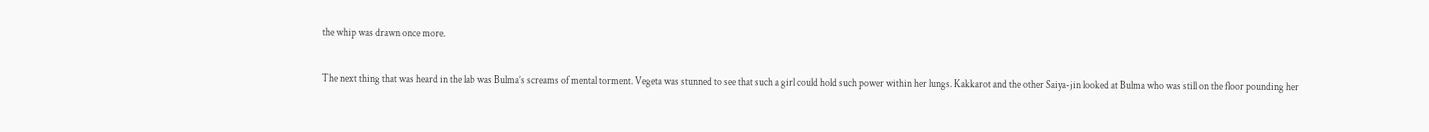the whip was drawn once more.

The next thing that was heard in the lab was Bulma’s screams of mental torment. Vegeta was stunned to see that such a girl could hold such power within her lungs. Kakkarot and the other Saiya-jin looked at Bulma who was still on the floor pounding her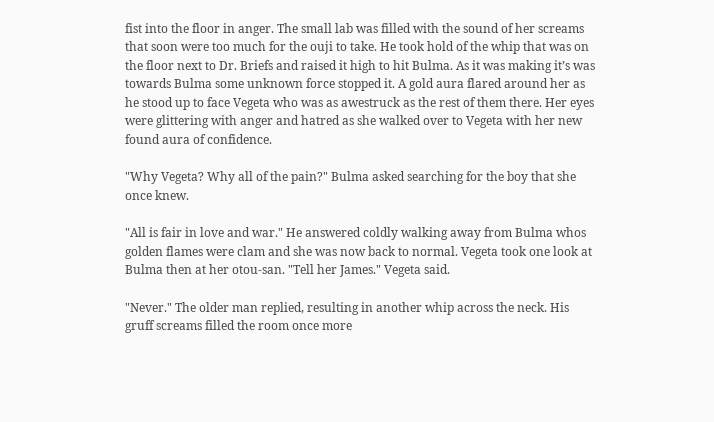fist into the floor in anger. The small lab was filled with the sound of her screams that soon were too much for the ouji to take. He took hold of the whip that was on the floor next to Dr. Briefs and raised it high to hit Bulma. As it was making it’s was towards Bulma some unknown force stopped it. A gold aura flared around her as he stood up to face Vegeta who was as awestruck as the rest of them there. Her eyes were glittering with anger and hatred as she walked over to Vegeta with her new found aura of confidence.

"Why Vegeta? Why all of the pain?" Bulma asked searching for the boy that she once knew.

"All is fair in love and war." He answered coldly walking away from Bulma whos golden flames were clam and she was now back to normal. Vegeta took one look at Bulma then at her otou-san. "Tell her James." Vegeta said.

"Never." The older man replied, resulting in another whip across the neck. His gruff screams filled the room once more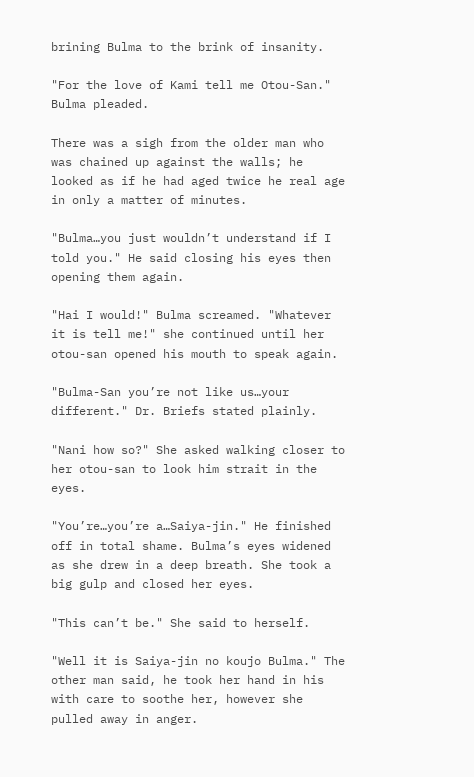brining Bulma to the brink of insanity.

"For the love of Kami tell me Otou-San." Bulma pleaded.

There was a sigh from the older man who was chained up against the walls; he looked as if he had aged twice he real age in only a matter of minutes.

"Bulma…you just wouldn’t understand if I told you." He said closing his eyes then opening them again.

"Hai I would!" Bulma screamed. "Whatever it is tell me!" she continued until her otou-san opened his mouth to speak again.

"Bulma-San you’re not like us…your different." Dr. Briefs stated plainly.

"Nani how so?" She asked walking closer to her otou-san to look him strait in the eyes.

"You’re…you’re a…Saiya-jin." He finished off in total shame. Bulma’s eyes widened as she drew in a deep breath. She took a big gulp and closed her eyes.

"This can’t be." She said to herself.

"Well it is Saiya-jin no koujo Bulma." The other man said, he took her hand in his with care to soothe her, however she pulled away in anger.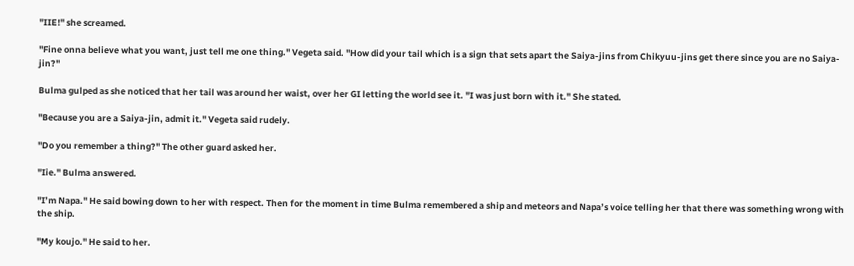"IIE!" she screamed.

"Fine onna believe what you want, just tell me one thing." Vegeta said. "How did your tail which is a sign that sets apart the Saiya-jins from Chikyuu-jins get there since you are no Saiya-jin?"

Bulma gulped as she noticed that her tail was around her waist, over her GI letting the world see it. "I was just born with it." She stated.

"Because you are a Saiya-jin, admit it." Vegeta said rudely.

"Do you remember a thing?" The other guard asked her.

"Iie." Bulma answered.

"I’m Napa." He said bowing down to her with respect. Then for the moment in time Bulma remembered a ship and meteors and Napa’s voice telling her that there was something wrong with the ship.

"My koujo." He said to her.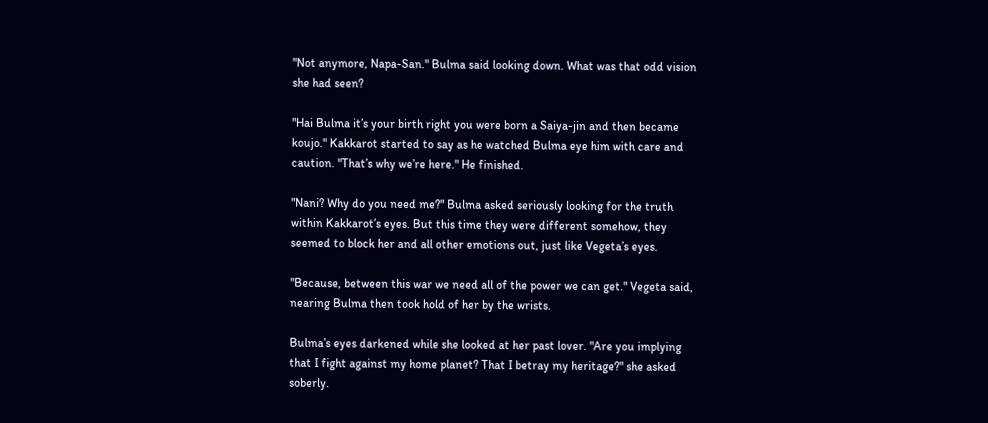"Not anymore, Napa-San." Bulma said looking down. What was that odd vision she had seen?

"Hai Bulma it’s your birth right you were born a Saiya-jin and then became koujo." Kakkarot started to say as he watched Bulma eye him with care and caution. "That’s why we’re here." He finished.

"Nani? Why do you need me?" Bulma asked seriously looking for the truth within Kakkarot’s eyes. But this time they were different somehow, they seemed to block her and all other emotions out, just like Vegeta’s eyes.

"Because, between this war we need all of the power we can get." Vegeta said, nearing Bulma then took hold of her by the wrists.

Bulma’s eyes darkened while she looked at her past lover. "Are you implying that I fight against my home planet? That I betray my heritage?" she asked soberly.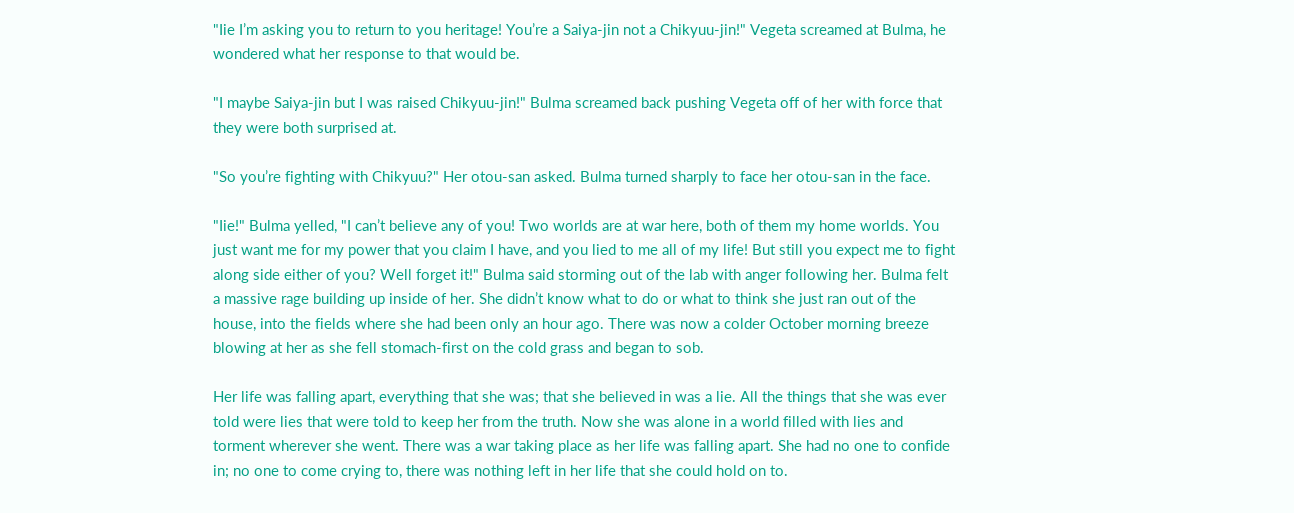"Iie I’m asking you to return to you heritage! You’re a Saiya-jin not a Chikyuu-jin!" Vegeta screamed at Bulma, he wondered what her response to that would be.

"I maybe Saiya-jin but I was raised Chikyuu-jin!" Bulma screamed back pushing Vegeta off of her with force that they were both surprised at.

"So you’re fighting with Chikyuu?" Her otou-san asked. Bulma turned sharply to face her otou-san in the face.

"Iie!" Bulma yelled, "I can’t believe any of you! Two worlds are at war here, both of them my home worlds. You just want me for my power that you claim I have, and you lied to me all of my life! But still you expect me to fight along side either of you? Well forget it!" Bulma said storming out of the lab with anger following her. Bulma felt a massive rage building up inside of her. She didn’t know what to do or what to think she just ran out of the house, into the fields where she had been only an hour ago. There was now a colder October morning breeze blowing at her as she fell stomach-first on the cold grass and began to sob.

Her life was falling apart, everything that she was; that she believed in was a lie. All the things that she was ever told were lies that were told to keep her from the truth. Now she was alone in a world filled with lies and torment wherever she went. There was a war taking place as her life was falling apart. She had no one to confide in; no one to come crying to, there was nothing left in her life that she could hold on to.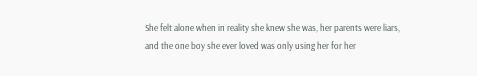She felt alone when in reality she knew she was, her parents were liars, and the one boy she ever loved was only using her for her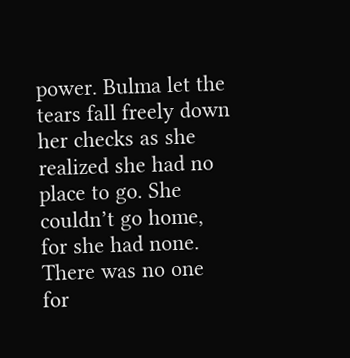power. Bulma let the tears fall freely down her checks as she realized she had no place to go. She couldn’t go home, for she had none. There was no one for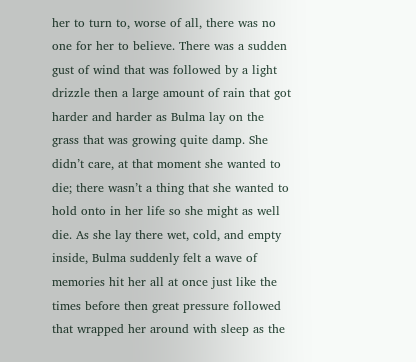her to turn to, worse of all, there was no one for her to believe. There was a sudden gust of wind that was followed by a light drizzle then a large amount of rain that got harder and harder as Bulma lay on the grass that was growing quite damp. She didn’t care, at that moment she wanted to die; there wasn’t a thing that she wanted to hold onto in her life so she might as well die. As she lay there wet, cold, and empty inside, Bulma suddenly felt a wave of memories hit her all at once just like the times before then great pressure followed that wrapped her around with sleep as the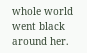whole world went black around her.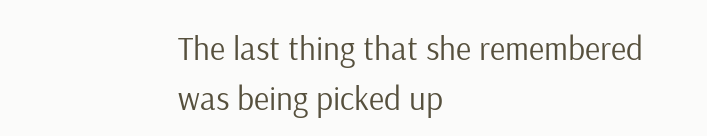The last thing that she remembered was being picked up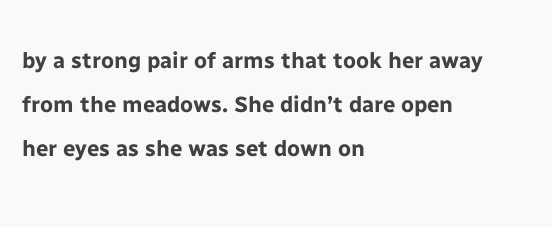by a strong pair of arms that took her away from the meadows. She didn’t dare open her eyes as she was set down on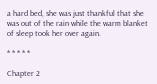a hard bed, she was just thankful that she was out of the rain while the warm blanket of sleep took her over again.

* * * * *

Chapter 2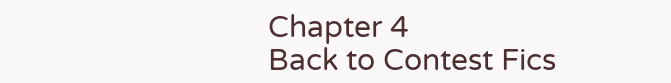Chapter 4
Back to Contest Fics